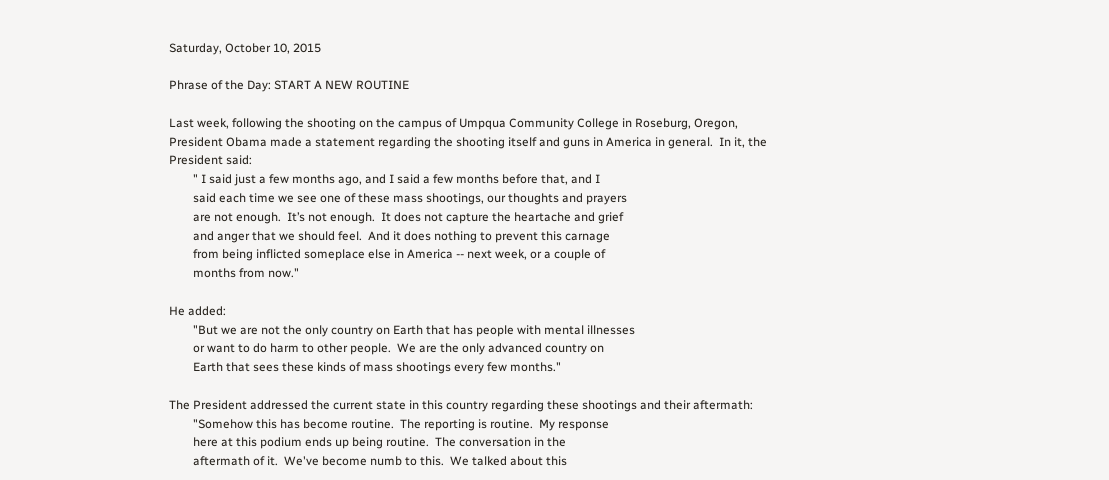Saturday, October 10, 2015

Phrase of the Day: START A NEW ROUTINE

Last week, following the shooting on the campus of Umpqua Community College in Roseburg, Oregon, President Obama made a statement regarding the shooting itself and guns in America in general.  In it, the President said:
        " I said just a few months ago, and I said a few months before that, and I
        said each time we see one of these mass shootings, our thoughts and prayers
        are not enough.  It’s not enough.  It does not capture the heartache and grief
        and anger that we should feel.  And it does nothing to prevent this carnage
        from being inflicted someplace else in America -- next week, or a couple of
        months from now."

He added:
        "But we are not the only country on Earth that has people with mental illnesses
        or want to do harm to other people.  We are the only advanced country on
        Earth that sees these kinds of mass shootings every few months."

The President addressed the current state in this country regarding these shootings and their aftermath:
        "Somehow this has become routine.  The reporting is routine.  My response
        here at this podium ends up being routine.  The conversation in the
        aftermath of it.  We've become numb to this.  We talked about this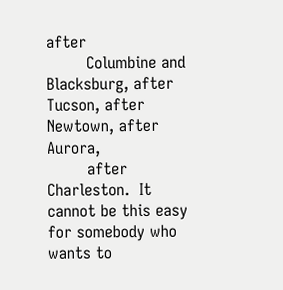after
        Columbine and Blacksburg, after Tucson, after Newtown, after Aurora,
        after Charleston.  It cannot be this easy for somebody who wants to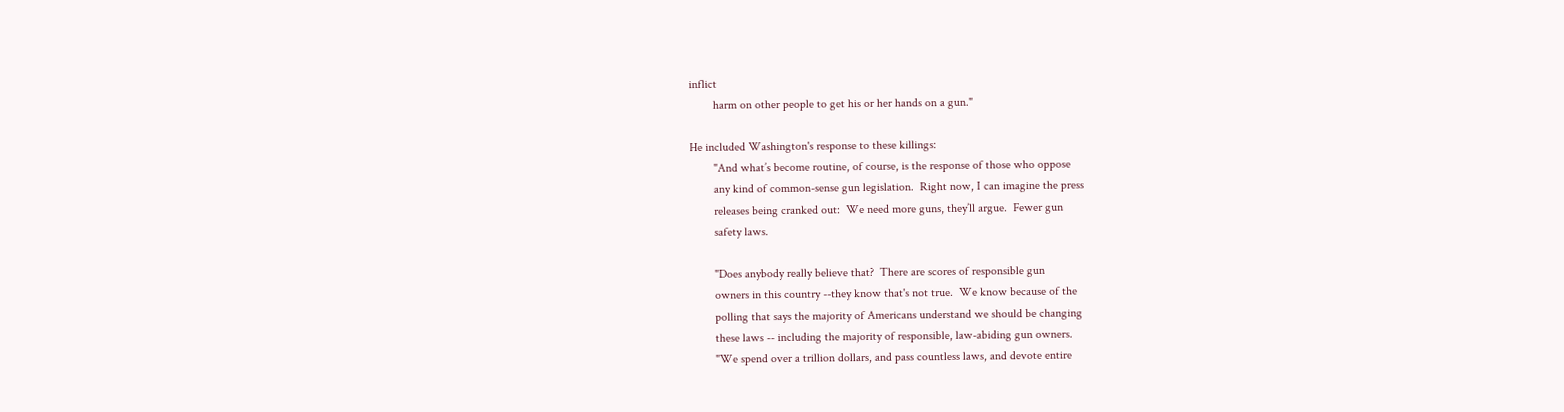inflict
        harm on other people to get his or her hands on a gun."

He included Washington's response to these killings:
        "And what’s become routine, of course, is the response of those who oppose
        any kind of common-sense gun legislation.  Right now, I can imagine the press
        releases being cranked out:  We need more guns, they’ll argue.  Fewer gun
        safety laws.

        "Does anybody really believe that?  There are scores of responsible gun
        owners in this country --they know that's not true.  We know because of the
        polling that says the majority of Americans understand we should be changing
        these laws -- including the majority of responsible, law-abiding gun owners.
        "We spend over a trillion dollars, and pass countless laws, and devote entire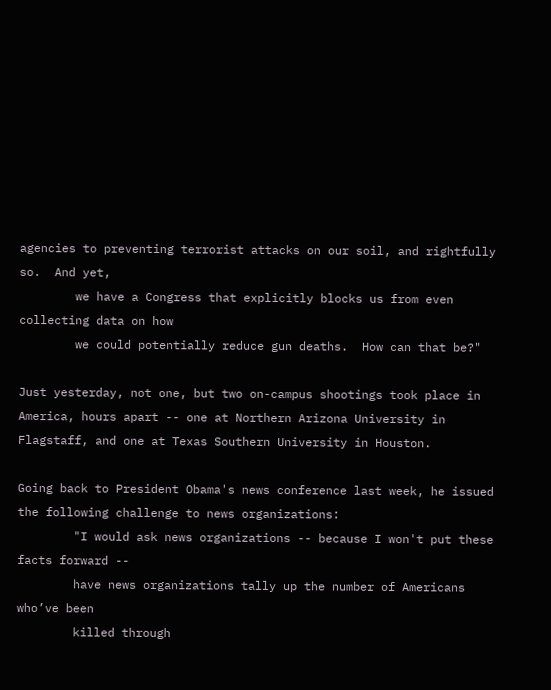agencies to preventing terrorist attacks on our soil, and rightfully so.  And yet,
        we have a Congress that explicitly blocks us from even collecting data on how
        we could potentially reduce gun deaths.  How can that be?"

Just yesterday, not one, but two on-campus shootings took place in America, hours apart -- one at Northern Arizona University in Flagstaff, and one at Texas Southern University in Houston.

Going back to President Obama's news conference last week, he issued the following challenge to news organizations:
        "I would ask news organizations -- because I won't put these facts forward --
        have news organizations tally up the number of Americans who’ve been
        killed through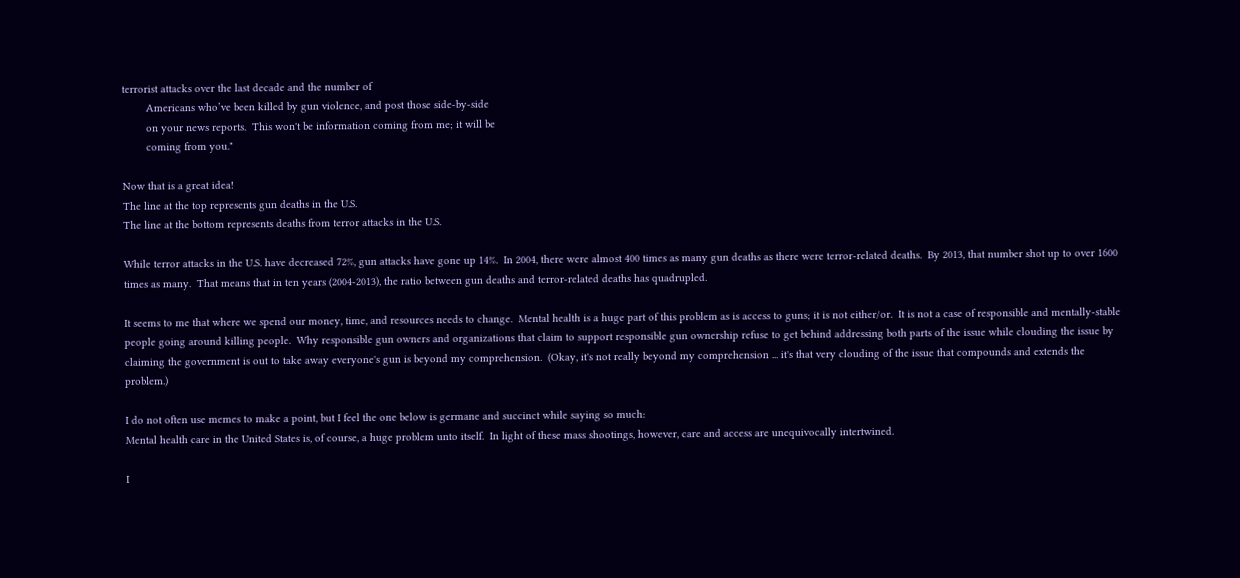terrorist attacks over the last decade and the number of
        Americans who’ve been killed by gun violence, and post those side-by-side
        on your news reports.  This won't be information coming from me; it will be
        coming from you."

Now that is a great idea!
The line at the top represents gun deaths in the U.S.
The line at the bottom represents deaths from terror attacks in the U.S.

While terror attacks in the U.S. have decreased 72%, gun attacks have gone up 14%.  In 2004, there were almost 400 times as many gun deaths as there were terror-related deaths.  By 2013, that number shot up to over 1600 times as many.  That means that in ten years (2004-2013), the ratio between gun deaths and terror-related deaths has quadrupled.

It seems to me that where we spend our money, time, and resources needs to change.  Mental health is a huge part of this problem as is access to guns; it is not either/or.  It is not a case of responsible and mentally-stable people going around killing people.  Why responsible gun owners and organizations that claim to support responsible gun ownership refuse to get behind addressing both parts of the issue while clouding the issue by claiming the government is out to take away everyone's gun is beyond my comprehension.  (Okay, it's not really beyond my comprehension ... it's that very clouding of the issue that compounds and extends the problem.)

I do not often use memes to make a point, but I feel the one below is germane and succinct while saying so much:
Mental health care in the United States is, of course, a huge problem unto itself.  In light of these mass shootings, however, care and access are unequivocally intertwined.

I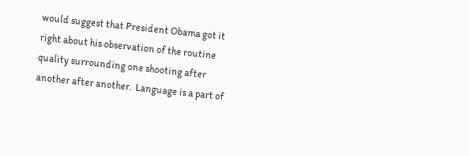would suggest that President Obama got it right about his observation of the routine quality surrounding one shooting after another after another.  Language is a part of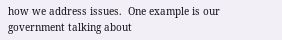how we address issues.  One example is our government talking about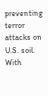preventing terror attacks on U.S. soil.  With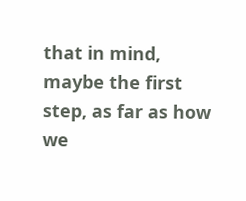that in mind, maybe the first step, as far as how we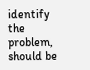identify the problem, should be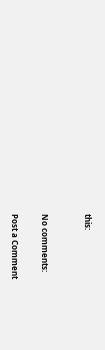this:


No comments:

Post a Comment